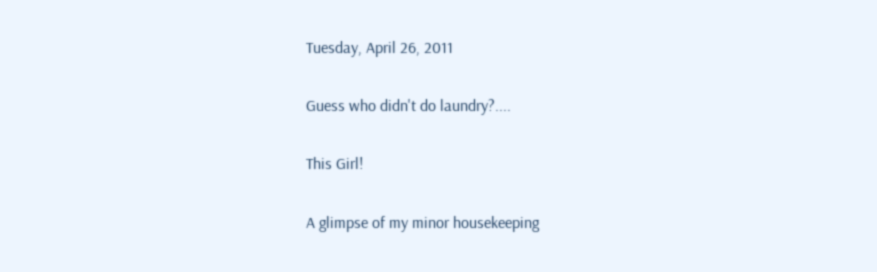Tuesday, April 26, 2011

Guess who didn't do laundry?....

This Girl!

A glimpse of my minor housekeeping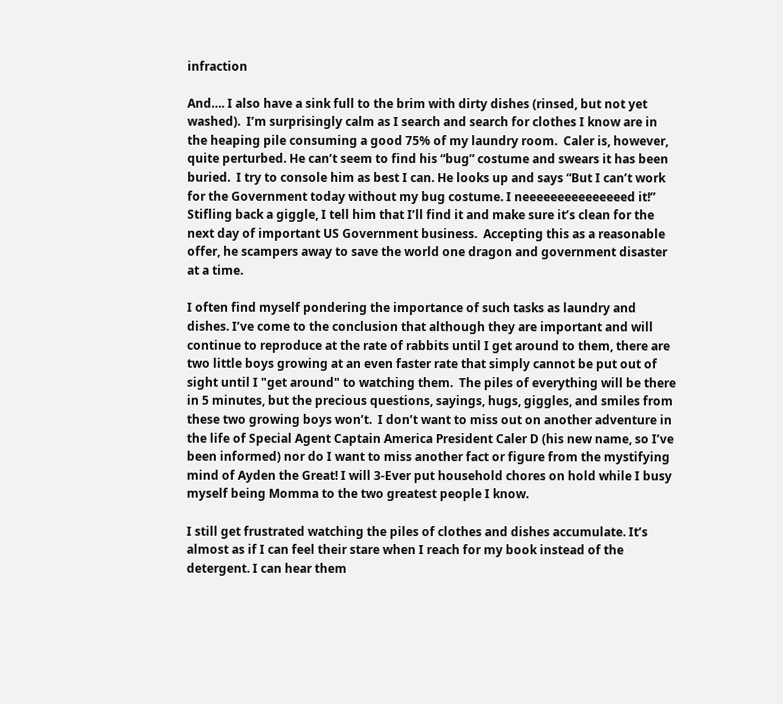infraction

And…. I also have a sink full to the brim with dirty dishes (rinsed, but not yet washed).  I’m surprisingly calm as I search and search for clothes I know are in the heaping pile consuming a good 75% of my laundry room.  Caler is, however, quite perturbed. He can’t seem to find his “bug” costume and swears it has been buried.  I try to console him as best I can. He looks up and says “But I can’t work for the Government today without my bug costume. I neeeeeeeeeeeeeeed it!” Stifling back a giggle, I tell him that I’ll find it and make sure it’s clean for the next day of important US Government business.  Accepting this as a reasonable offer, he scampers away to save the world one dragon and government disaster at a time.

I often find myself pondering the importance of such tasks as laundry and dishes. I’ve come to the conclusion that although they are important and will continue to reproduce at the rate of rabbits until I get around to them, there are two little boys growing at an even faster rate that simply cannot be put out of sight until I "get around" to watching them.  The piles of everything will be there in 5 minutes, but the precious questions, sayings, hugs, giggles, and smiles from these two growing boys won’t.  I don’t want to miss out on another adventure in the life of Special Agent Captain America President Caler D (his new name, so I’ve been informed) nor do I want to miss another fact or figure from the mystifying mind of Ayden the Great! I will 3-Ever put household chores on hold while I busy myself being Momma to the two greatest people I know.

I still get frustrated watching the piles of clothes and dishes accumulate. It’s almost as if I can feel their stare when I reach for my book instead of the detergent. I can hear them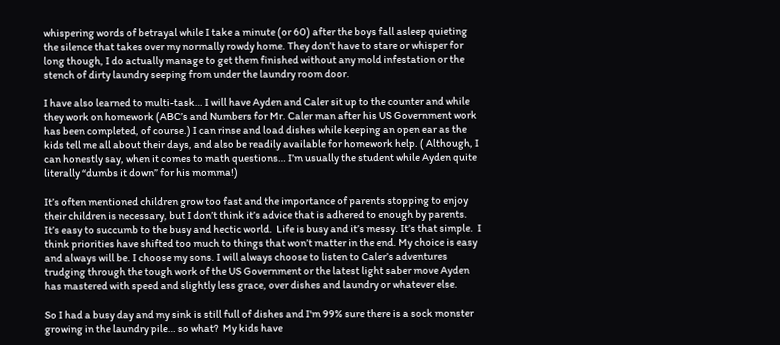whispering words of betrayal while I take a minute (or 60) after the boys fall asleep quieting the silence that takes over my normally rowdy home. They don’t have to stare or whisper for long though, I do actually manage to get them finished without any mold infestation or the stench of dirty laundry seeping from under the laundry room door.

I have also learned to multi-task… I will have Ayden and Caler sit up to the counter and while they work on homework (ABC’s and Numbers for Mr. Caler man after his US Government work has been completed, of course.) I can rinse and load dishes while keeping an open ear as the kids tell me all about their days, and also be readily available for homework help. ( Although, I can honestly say, when it comes to math questions… I’m usually the student while Ayden quite literally “dumbs it down” for his momma!)

It’s often mentioned children grow too fast and the importance of parents stopping to enjoy their children is necessary, but I don’t think it’s advice that is adhered to enough by parents. It’s easy to succumb to the busy and hectic world.  Life is busy and it’s messy. It’s that simple.  I think priorities have shifted too much to things that won’t matter in the end. My choice is easy and always will be. I choose my sons. I will always choose to listen to Caler’s adventures trudging through the tough work of the US Government or the latest light saber move Ayden has mastered with speed and slightly less grace, over dishes and laundry or whatever else.

So I had a busy day and my sink is still full of dishes and I'm 99% sure there is a sock monster growing in the laundry pile… so what?  My kids have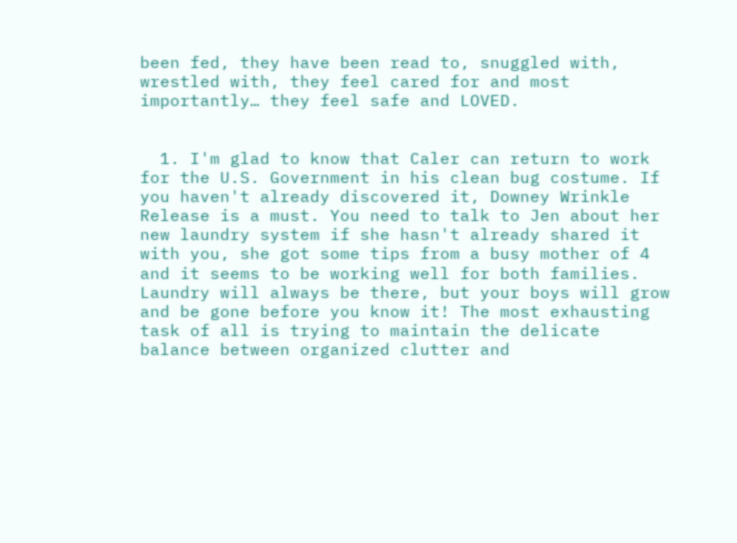been fed, they have been read to, snuggled with, wrestled with, they feel cared for and most importantly… they feel safe and LOVED.


  1. I'm glad to know that Caler can return to work for the U.S. Government in his clean bug costume. If you haven't already discovered it, Downey Wrinkle Release is a must. You need to talk to Jen about her new laundry system if she hasn't already shared it with you, she got some tips from a busy mother of 4 and it seems to be working well for both families. Laundry will always be there, but your boys will grow and be gone before you know it! The most exhausting task of all is trying to maintain the delicate balance between organized clutter and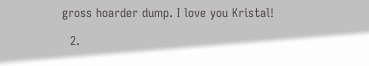gross hoarder dump. I love you Kristal!

  2.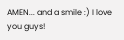AMEN... and a smile :) I love you guys!